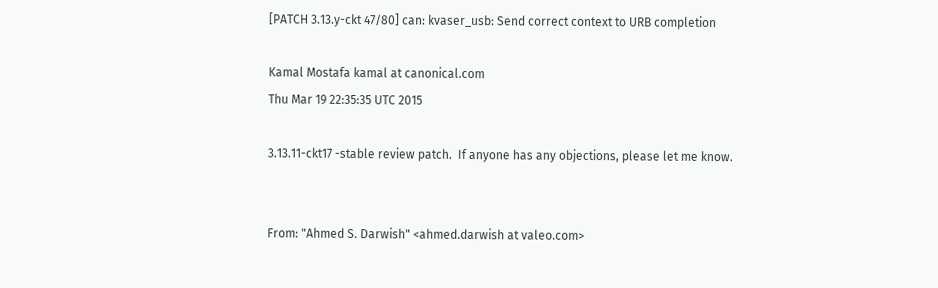[PATCH 3.13.y-ckt 47/80] can: kvaser_usb: Send correct context to URB completion

Kamal Mostafa kamal at canonical.com
Thu Mar 19 22:35:35 UTC 2015

3.13.11-ckt17 -stable review patch.  If anyone has any objections, please let me know.


From: "Ahmed S. Darwish" <ahmed.darwish at valeo.com>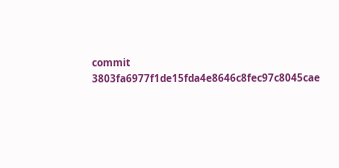commit 3803fa6977f1de15fda4e8646c8fec97c8045cae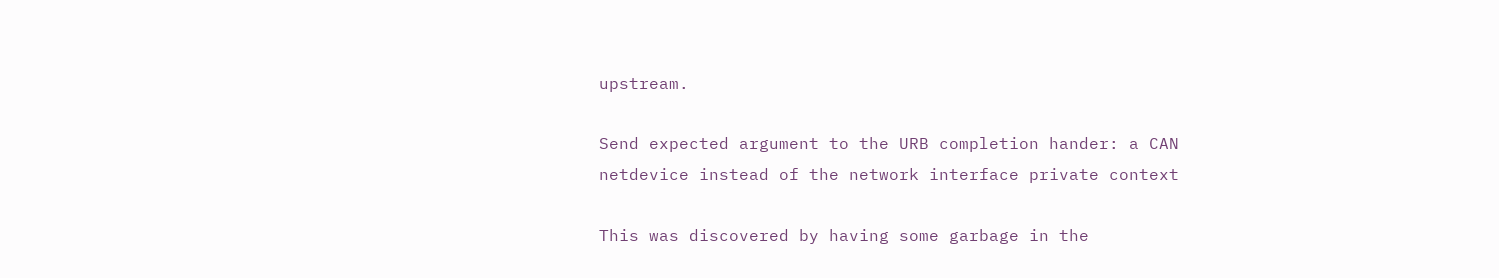upstream.

Send expected argument to the URB completion hander: a CAN
netdevice instead of the network interface private context

This was discovered by having some garbage in the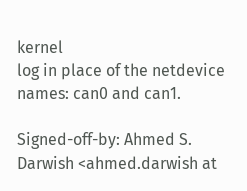kernel
log in place of the netdevice names: can0 and can1.

Signed-off-by: Ahmed S. Darwish <ahmed.darwish at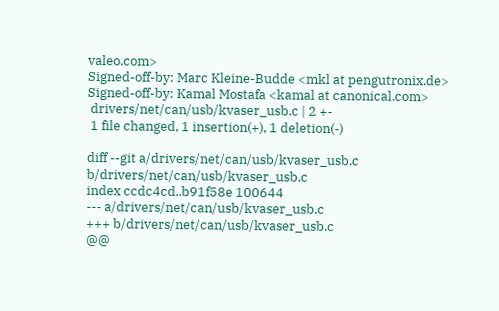valeo.com>
Signed-off-by: Marc Kleine-Budde <mkl at pengutronix.de>
Signed-off-by: Kamal Mostafa <kamal at canonical.com>
 drivers/net/can/usb/kvaser_usb.c | 2 +-
 1 file changed, 1 insertion(+), 1 deletion(-)

diff --git a/drivers/net/can/usb/kvaser_usb.c b/drivers/net/can/usb/kvaser_usb.c
index ccdc4cd..b91f58e 100644
--- a/drivers/net/can/usb/kvaser_usb.c
+++ b/drivers/net/can/usb/kvaser_usb.c
@@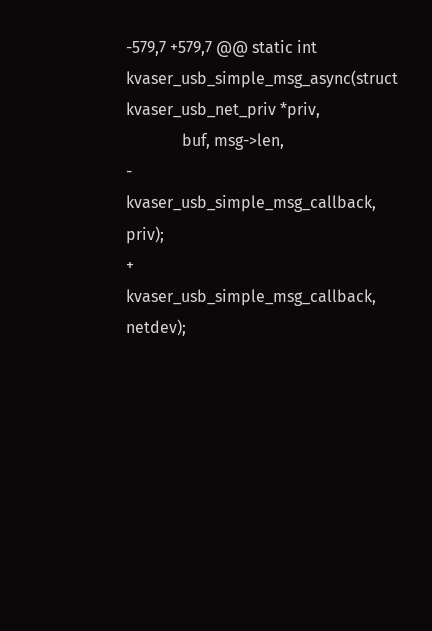-579,7 +579,7 @@ static int kvaser_usb_simple_msg_async(struct kvaser_usb_net_priv *priv,
              buf, msg->len,
-             kvaser_usb_simple_msg_callback, priv);
+             kvaser_usb_simple_msg_callback, netdev);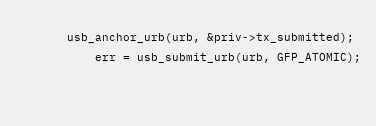usb_anchor_urb(urb, &priv->tx_submitted);
    err = usb_submit_urb(urb, GFP_ATOMIC);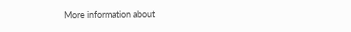More information about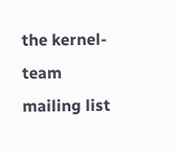the kernel-team mailing list